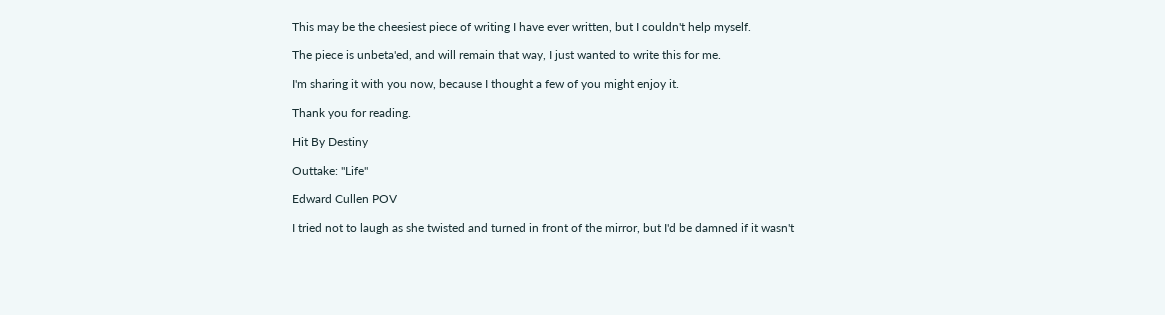This may be the cheesiest piece of writing I have ever written, but I couldn't help myself.

The piece is unbeta'ed, and will remain that way, I just wanted to write this for me.

I'm sharing it with you now, because I thought a few of you might enjoy it.

Thank you for reading.

Hit By Destiny

Outtake: "Life"

Edward Cullen POV

I tried not to laugh as she twisted and turned in front of the mirror, but I'd be damned if it wasn't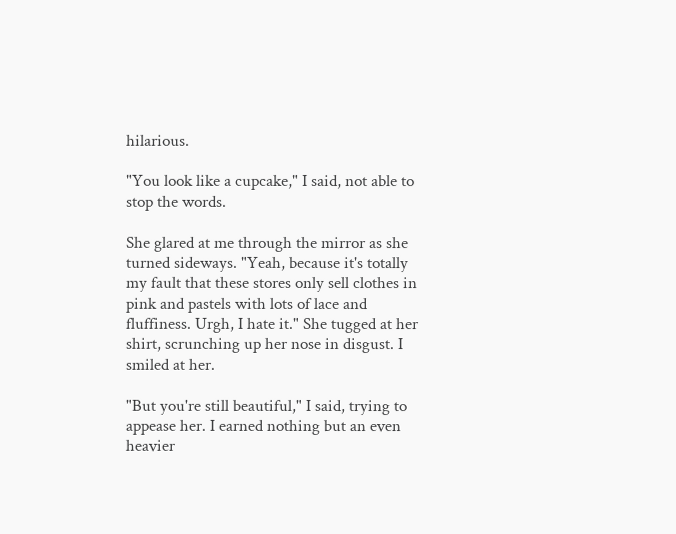hilarious.

"You look like a cupcake," I said, not able to stop the words.

She glared at me through the mirror as she turned sideways. "Yeah, because it's totally my fault that these stores only sell clothes in pink and pastels with lots of lace and fluffiness. Urgh, I hate it." She tugged at her shirt, scrunching up her nose in disgust. I smiled at her.

"But you're still beautiful," I said, trying to appease her. I earned nothing but an even heavier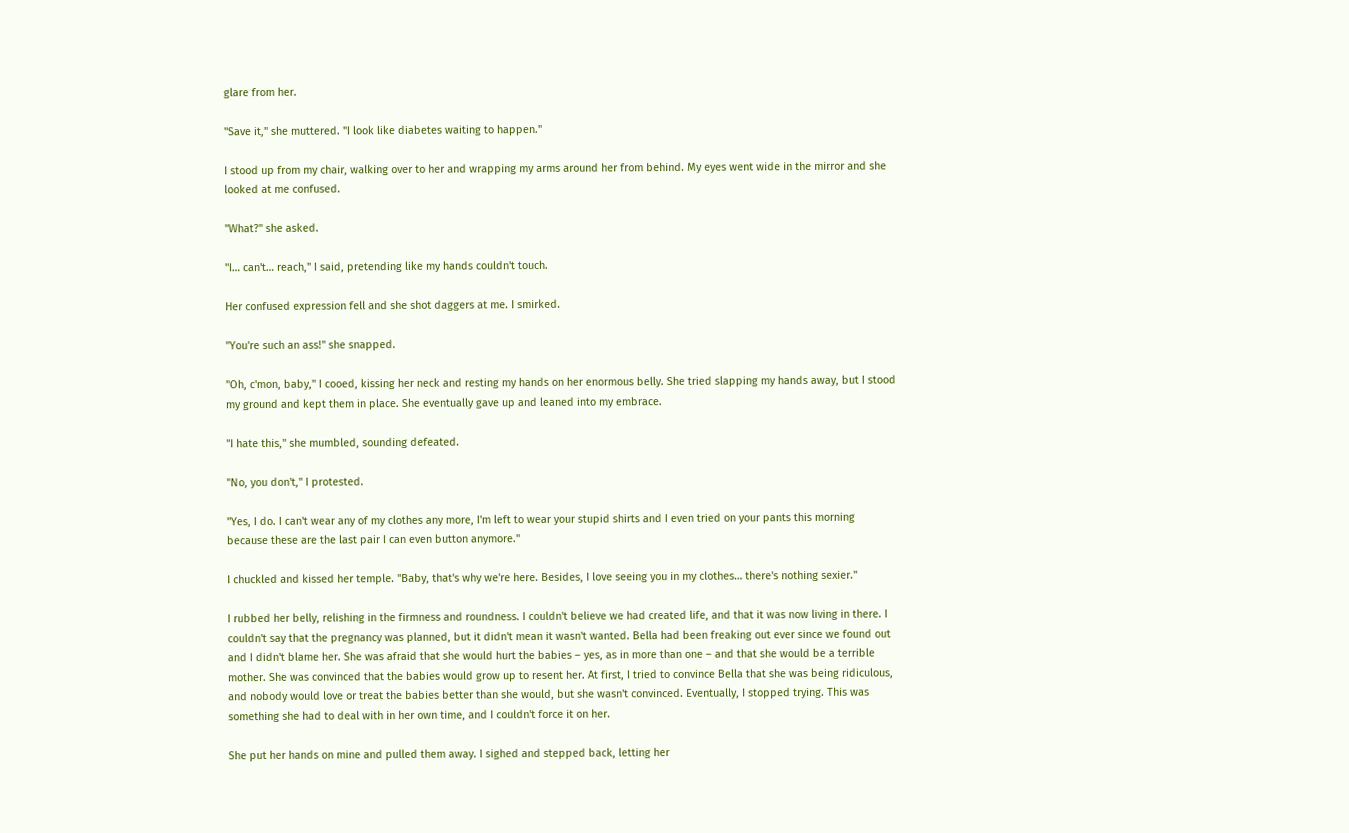glare from her.

"Save it," she muttered. "I look like diabetes waiting to happen."

I stood up from my chair, walking over to her and wrapping my arms around her from behind. My eyes went wide in the mirror and she looked at me confused.

"What?" she asked.

"I… can't… reach," I said, pretending like my hands couldn't touch.

Her confused expression fell and she shot daggers at me. I smirked.

"You're such an ass!" she snapped.

"Oh, c'mon, baby," I cooed, kissing her neck and resting my hands on her enormous belly. She tried slapping my hands away, but I stood my ground and kept them in place. She eventually gave up and leaned into my embrace.

"I hate this," she mumbled, sounding defeated.

"No, you don't," I protested.

"Yes, I do. I can't wear any of my clothes any more, I'm left to wear your stupid shirts and I even tried on your pants this morning because these are the last pair I can even button anymore."

I chuckled and kissed her temple. "Baby, that's why we're here. Besides, I love seeing you in my clothes… there's nothing sexier."

I rubbed her belly, relishing in the firmness and roundness. I couldn't believe we had created life, and that it was now living in there. I couldn't say that the pregnancy was planned, but it didn't mean it wasn't wanted. Bella had been freaking out ever since we found out and I didn't blame her. She was afraid that she would hurt the babies – yes, as in more than one – and that she would be a terrible mother. She was convinced that the babies would grow up to resent her. At first, I tried to convince Bella that she was being ridiculous, and nobody would love or treat the babies better than she would, but she wasn't convinced. Eventually, I stopped trying. This was something she had to deal with in her own time, and I couldn't force it on her.

She put her hands on mine and pulled them away. I sighed and stepped back, letting her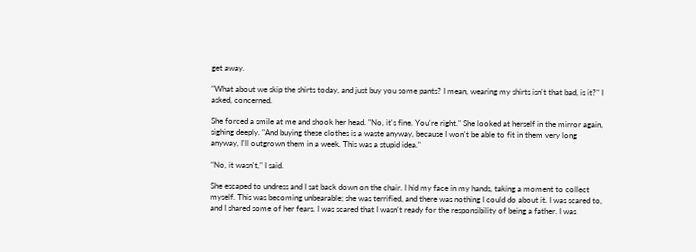get away.

"What about we skip the shirts today, and just buy you some pants? I mean, wearing my shirts isn't that bad, is it?" I asked, concerned.

She forced a smile at me and shook her head. "No, it's fine. You're right." She looked at herself in the mirror again, sighing deeply. "And buying these clothes is a waste anyway, because I won't be able to fit in them very long anyway, I'll outgrown them in a week. This was a stupid idea."

"No, it wasn't," I said.

She escaped to undress and I sat back down on the chair. I hid my face in my hands, taking a moment to collect myself. This was becoming unbearable; she was terrified, and there was nothing I could do about it. I was scared to, and I shared some of her fears. I was scared that I wasn't ready for the responsibility of being a father. I was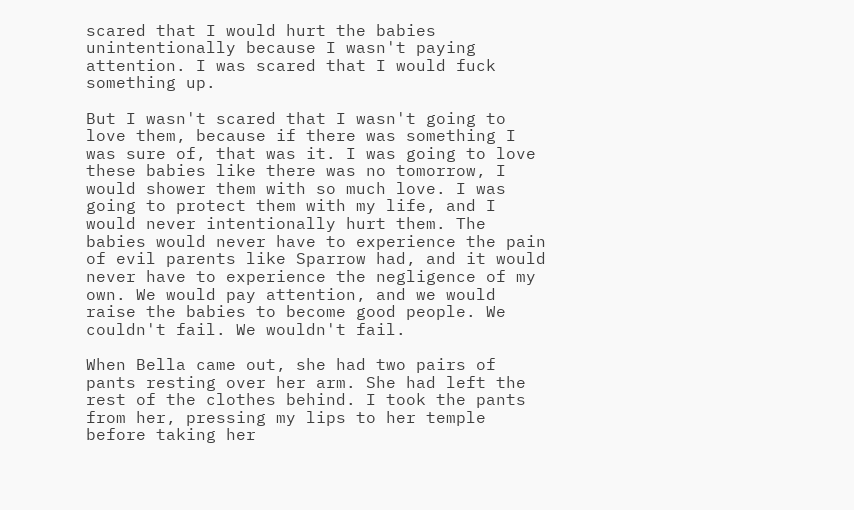scared that I would hurt the babies unintentionally because I wasn't paying attention. I was scared that I would fuck something up.

But I wasn't scared that I wasn't going to love them, because if there was something I was sure of, that was it. I was going to love these babies like there was no tomorrow, I would shower them with so much love. I was going to protect them with my life, and I would never intentionally hurt them. The babies would never have to experience the pain of evil parents like Sparrow had, and it would never have to experience the negligence of my own. We would pay attention, and we would raise the babies to become good people. We couldn't fail. We wouldn't fail.

When Bella came out, she had two pairs of pants resting over her arm. She had left the rest of the clothes behind. I took the pants from her, pressing my lips to her temple before taking her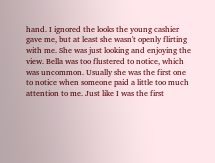hand. I ignored the looks the young cashier gave me, but at least she wasn't openly flirting with me. She was just looking and enjoying the view. Bella was too flustered to notice, which was uncommon. Usually she was the first one to notice when someone paid a little too much attention to me. Just like I was the first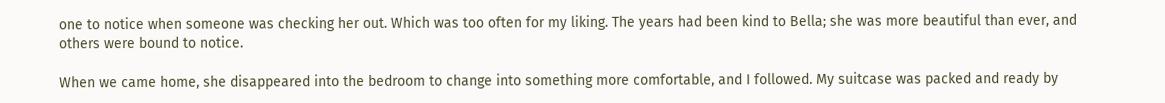one to notice when someone was checking her out. Which was too often for my liking. The years had been kind to Bella; she was more beautiful than ever, and others were bound to notice.

When we came home, she disappeared into the bedroom to change into something more comfortable, and I followed. My suitcase was packed and ready by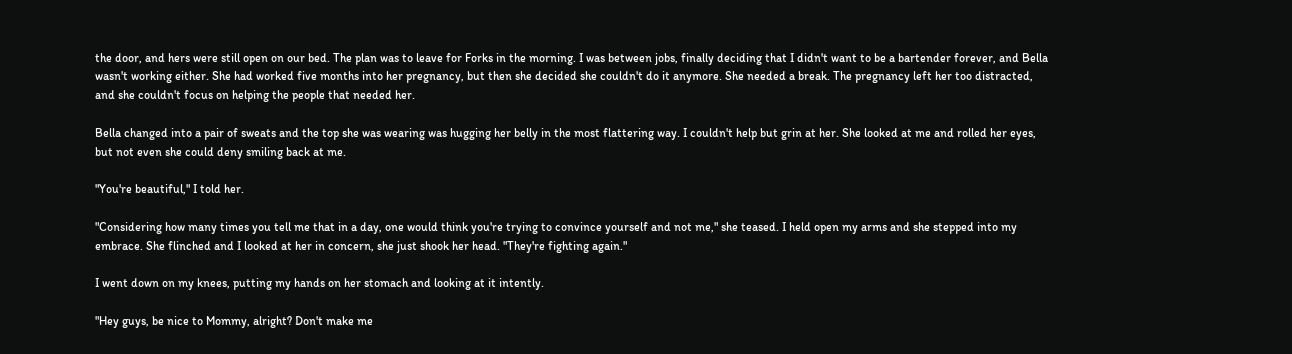the door, and hers were still open on our bed. The plan was to leave for Forks in the morning. I was between jobs, finally deciding that I didn't want to be a bartender forever, and Bella wasn't working either. She had worked five months into her pregnancy, but then she decided she couldn't do it anymore. She needed a break. The pregnancy left her too distracted, and she couldn't focus on helping the people that needed her.

Bella changed into a pair of sweats and the top she was wearing was hugging her belly in the most flattering way. I couldn't help but grin at her. She looked at me and rolled her eyes, but not even she could deny smiling back at me.

"You're beautiful," I told her.

"Considering how many times you tell me that in a day, one would think you're trying to convince yourself and not me," she teased. I held open my arms and she stepped into my embrace. She flinched and I looked at her in concern, she just shook her head. "They're fighting again."

I went down on my knees, putting my hands on her stomach and looking at it intently.

"Hey guys, be nice to Mommy, alright? Don't make me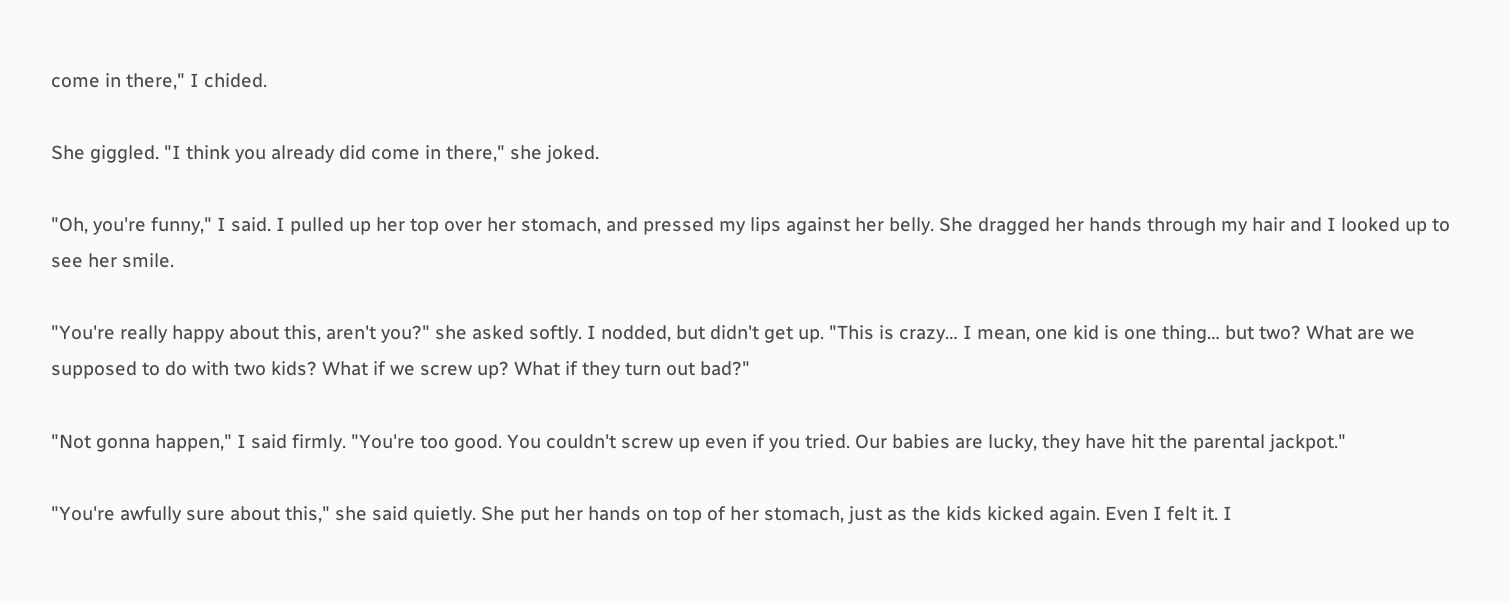come in there," I chided.

She giggled. "I think you already did come in there," she joked.

"Oh, you're funny," I said. I pulled up her top over her stomach, and pressed my lips against her belly. She dragged her hands through my hair and I looked up to see her smile.

"You're really happy about this, aren't you?" she asked softly. I nodded, but didn't get up. "This is crazy… I mean, one kid is one thing… but two? What are we supposed to do with two kids? What if we screw up? What if they turn out bad?"

"Not gonna happen," I said firmly. "You're too good. You couldn't screw up even if you tried. Our babies are lucky, they have hit the parental jackpot."

"You're awfully sure about this," she said quietly. She put her hands on top of her stomach, just as the kids kicked again. Even I felt it. I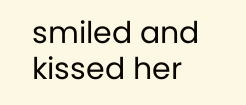smiled and kissed her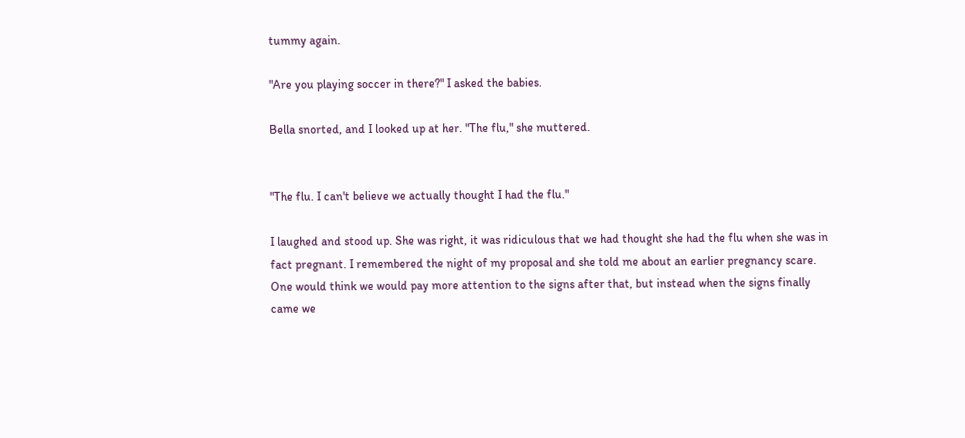tummy again.

"Are you playing soccer in there?" I asked the babies.

Bella snorted, and I looked up at her. "The flu," she muttered.


"The flu. I can't believe we actually thought I had the flu."

I laughed and stood up. She was right, it was ridiculous that we had thought she had the flu when she was in fact pregnant. I remembered the night of my proposal and she told me about an earlier pregnancy scare. One would think we would pay more attention to the signs after that, but instead when the signs finally came we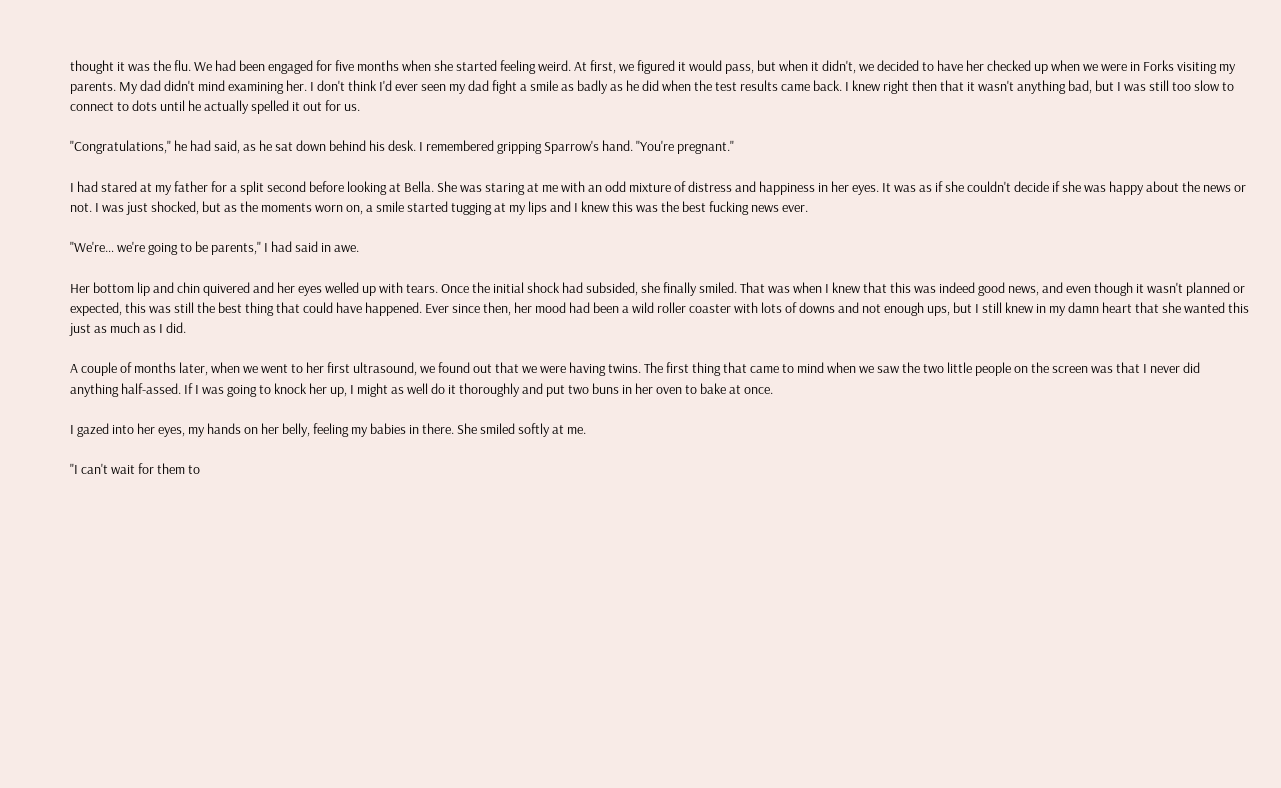thought it was the flu. We had been engaged for five months when she started feeling weird. At first, we figured it would pass, but when it didn't, we decided to have her checked up when we were in Forks visiting my parents. My dad didn't mind examining her. I don't think I'd ever seen my dad fight a smile as badly as he did when the test results came back. I knew right then that it wasn't anything bad, but I was still too slow to connect to dots until he actually spelled it out for us.

"Congratulations," he had said, as he sat down behind his desk. I remembered gripping Sparrow's hand. "You're pregnant."

I had stared at my father for a split second before looking at Bella. She was staring at me with an odd mixture of distress and happiness in her eyes. It was as if she couldn't decide if she was happy about the news or not. I was just shocked, but as the moments worn on, a smile started tugging at my lips and I knew this was the best fucking news ever.

"We're… we're going to be parents," I had said in awe.

Her bottom lip and chin quivered and her eyes welled up with tears. Once the initial shock had subsided, she finally smiled. That was when I knew that this was indeed good news, and even though it wasn't planned or expected, this was still the best thing that could have happened. Ever since then, her mood had been a wild roller coaster with lots of downs and not enough ups, but I still knew in my damn heart that she wanted this just as much as I did.

A couple of months later, when we went to her first ultrasound, we found out that we were having twins. The first thing that came to mind when we saw the two little people on the screen was that I never did anything half-assed. If I was going to knock her up, I might as well do it thoroughly and put two buns in her oven to bake at once.

I gazed into her eyes, my hands on her belly, feeling my babies in there. She smiled softly at me.

"I can't wait for them to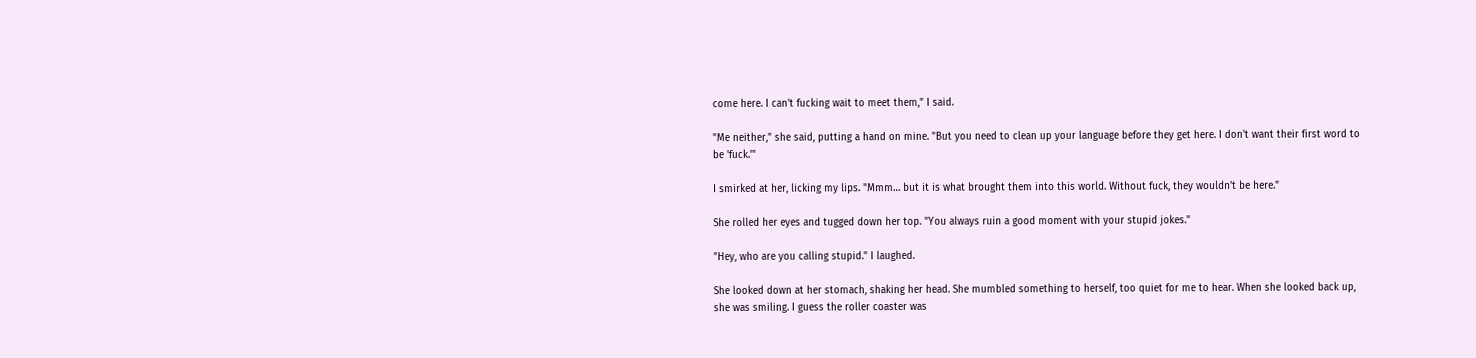come here. I can't fucking wait to meet them," I said.

"Me neither," she said, putting a hand on mine. "But you need to clean up your language before they get here. I don't want their first word to be 'fuck.'"

I smirked at her, licking my lips. "Mmm… but it is what brought them into this world. Without fuck, they wouldn't be here."

She rolled her eyes and tugged down her top. "You always ruin a good moment with your stupid jokes."

"Hey, who are you calling stupid." I laughed.

She looked down at her stomach, shaking her head. She mumbled something to herself, too quiet for me to hear. When she looked back up, she was smiling. I guess the roller coaster was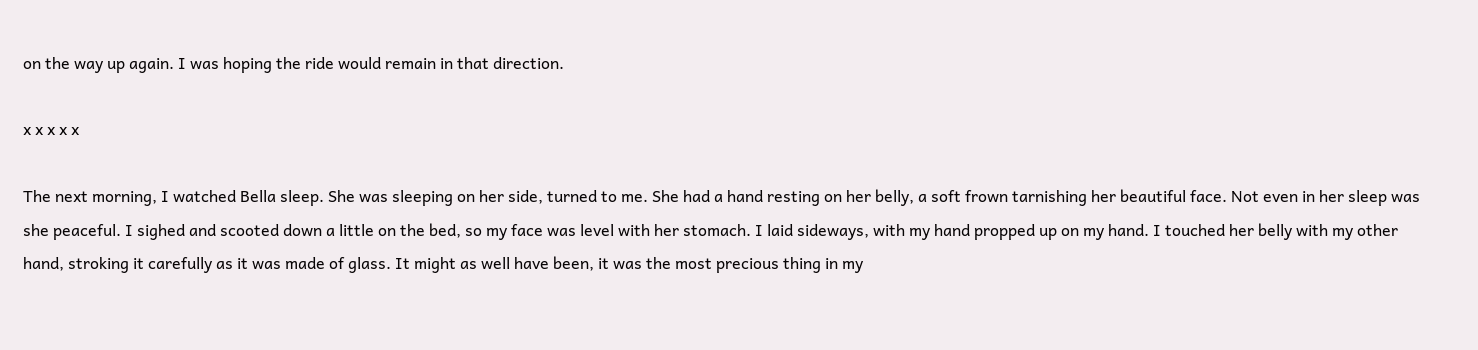on the way up again. I was hoping the ride would remain in that direction.

x x x x x

The next morning, I watched Bella sleep. She was sleeping on her side, turned to me. She had a hand resting on her belly, a soft frown tarnishing her beautiful face. Not even in her sleep was she peaceful. I sighed and scooted down a little on the bed, so my face was level with her stomach. I laid sideways, with my hand propped up on my hand. I touched her belly with my other hand, stroking it carefully as it was made of glass. It might as well have been, it was the most precious thing in my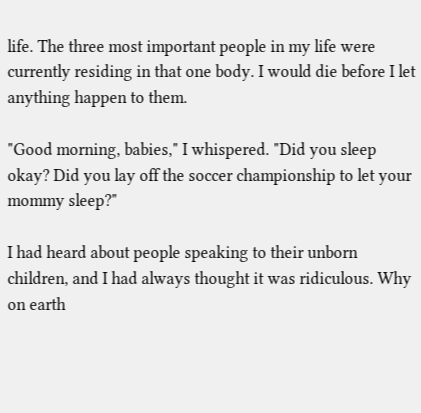life. The three most important people in my life were currently residing in that one body. I would die before I let anything happen to them.

"Good morning, babies," I whispered. "Did you sleep okay? Did you lay off the soccer championship to let your mommy sleep?"

I had heard about people speaking to their unborn children, and I had always thought it was ridiculous. Why on earth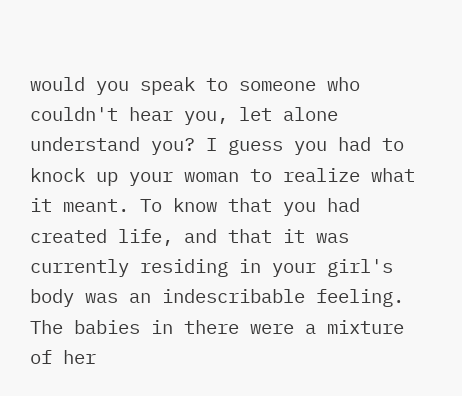would you speak to someone who couldn't hear you, let alone understand you? I guess you had to knock up your woman to realize what it meant. To know that you had created life, and that it was currently residing in your girl's body was an indescribable feeling. The babies in there were a mixture of her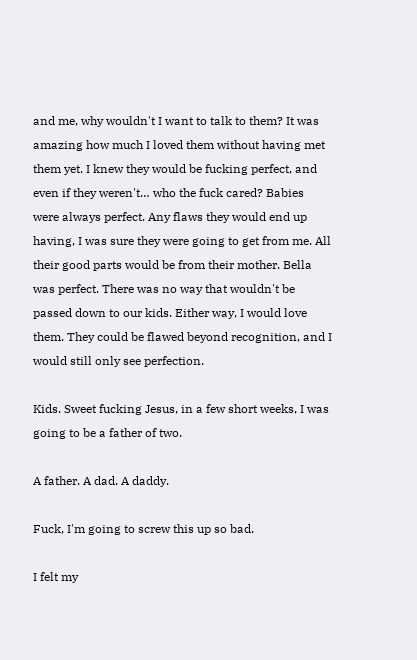and me, why wouldn't I want to talk to them? It was amazing how much I loved them without having met them yet. I knew they would be fucking perfect, and even if they weren't… who the fuck cared? Babies were always perfect. Any flaws they would end up having, I was sure they were going to get from me. All their good parts would be from their mother. Bella was perfect. There was no way that wouldn't be passed down to our kids. Either way, I would love them. They could be flawed beyond recognition, and I would still only see perfection.

Kids. Sweet fucking Jesus, in a few short weeks, I was going to be a father of two.

A father. A dad. A daddy.

Fuck, I'm going to screw this up so bad.

I felt my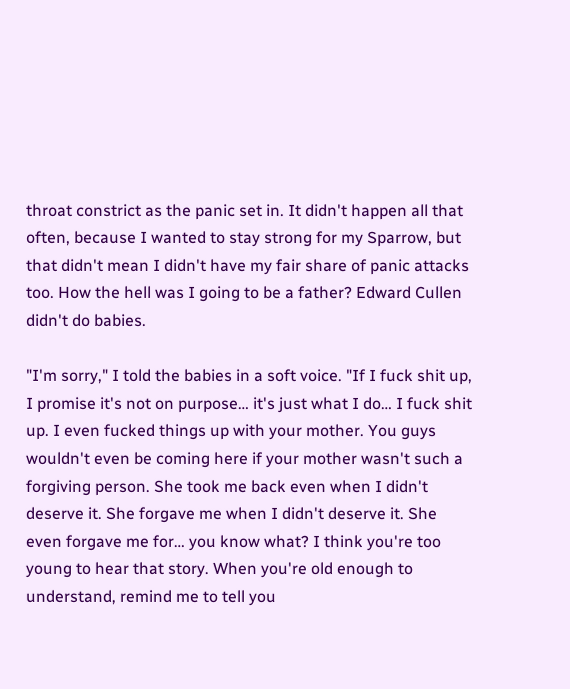throat constrict as the panic set in. It didn't happen all that often, because I wanted to stay strong for my Sparrow, but that didn't mean I didn't have my fair share of panic attacks too. How the hell was I going to be a father? Edward Cullen didn't do babies.

"I'm sorry," I told the babies in a soft voice. "If I fuck shit up, I promise it's not on purpose… it's just what I do… I fuck shit up. I even fucked things up with your mother. You guys wouldn't even be coming here if your mother wasn't such a forgiving person. She took me back even when I didn't deserve it. She forgave me when I didn't deserve it. She even forgave me for… you know what? I think you're too young to hear that story. When you're old enough to understand, remind me to tell you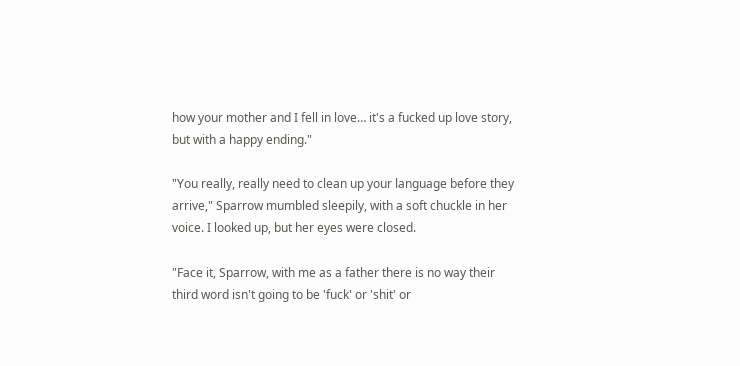how your mother and I fell in love… it's a fucked up love story, but with a happy ending."

"You really, really need to clean up your language before they arrive," Sparrow mumbled sleepily, with a soft chuckle in her voice. I looked up, but her eyes were closed.

"Face it, Sparrow, with me as a father there is no way their third word isn't going to be 'fuck' or 'shit' or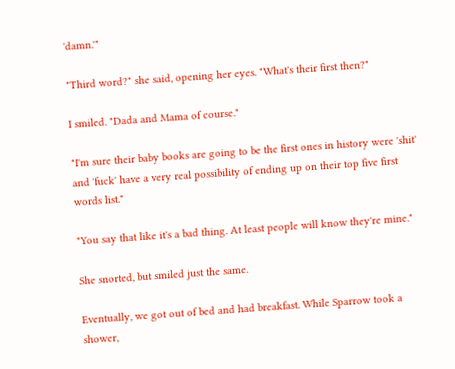'damn.'"

"Third word?" she said, opening her eyes. "What's their first then?"

I smiled. "Dada and Mama of course."

"I'm sure their baby books are going to be the first ones in history were 'shit' and 'fuck' have a very real possibility of ending up on their top five first words list."

"You say that like it's a bad thing. At least people will know they're mine."

She snorted, but smiled just the same.

Eventually, we got out of bed and had breakfast. While Sparrow took a shower,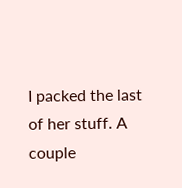I packed the last of her stuff. A couple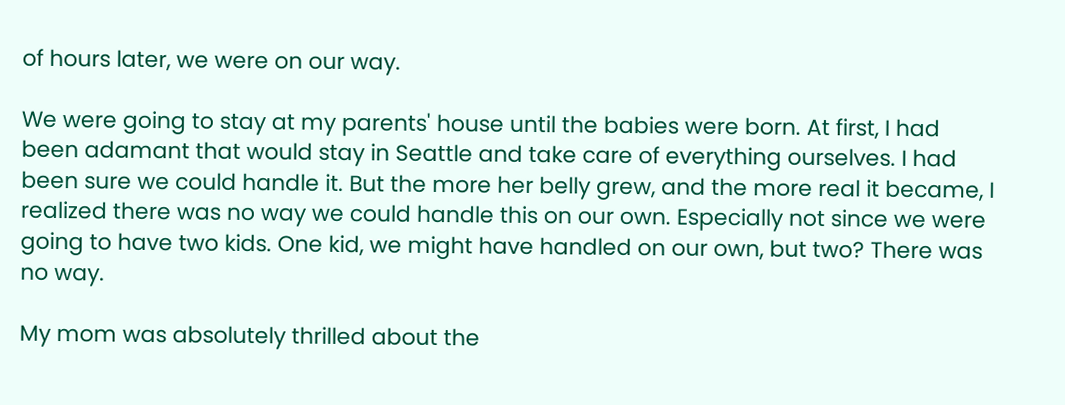of hours later, we were on our way.

We were going to stay at my parents' house until the babies were born. At first, I had been adamant that would stay in Seattle and take care of everything ourselves. I had been sure we could handle it. But the more her belly grew, and the more real it became, I realized there was no way we could handle this on our own. Especially not since we were going to have two kids. One kid, we might have handled on our own, but two? There was no way.

My mom was absolutely thrilled about the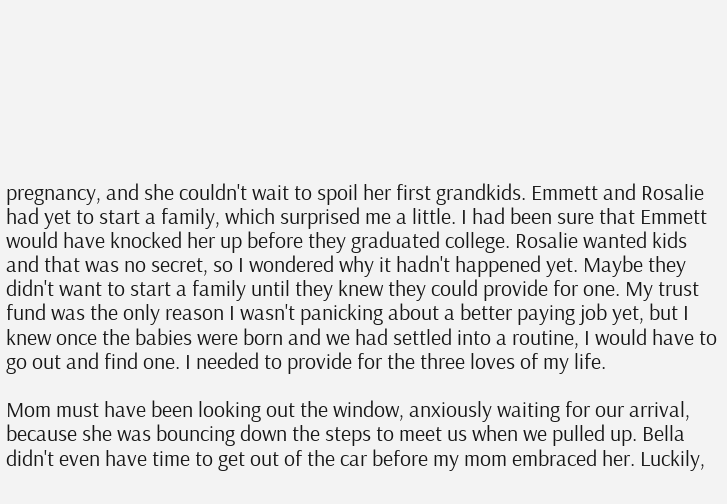pregnancy, and she couldn't wait to spoil her first grandkids. Emmett and Rosalie had yet to start a family, which surprised me a little. I had been sure that Emmett would have knocked her up before they graduated college. Rosalie wanted kids and that was no secret, so I wondered why it hadn't happened yet. Maybe they didn't want to start a family until they knew they could provide for one. My trust fund was the only reason I wasn't panicking about a better paying job yet, but I knew once the babies were born and we had settled into a routine, I would have to go out and find one. I needed to provide for the three loves of my life.

Mom must have been looking out the window, anxiously waiting for our arrival, because she was bouncing down the steps to meet us when we pulled up. Bella didn't even have time to get out of the car before my mom embraced her. Luckily,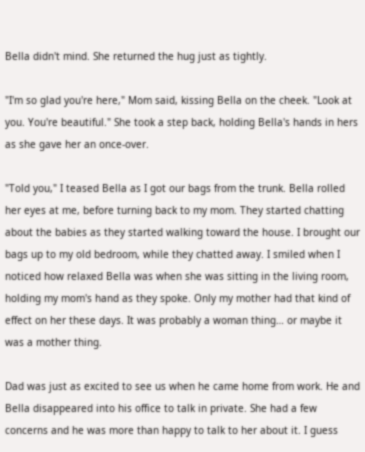Bella didn't mind. She returned the hug just as tightly.

"I'm so glad you're here," Mom said, kissing Bella on the cheek. "Look at you. You're beautiful." She took a step back, holding Bella's hands in hers as she gave her an once-over.

"Told you," I teased Bella as I got our bags from the trunk. Bella rolled her eyes at me, before turning back to my mom. They started chatting about the babies as they started walking toward the house. I brought our bags up to my old bedroom, while they chatted away. I smiled when I noticed how relaxed Bella was when she was sitting in the living room, holding my mom's hand as they spoke. Only my mother had that kind of effect on her these days. It was probably a woman thing… or maybe it was a mother thing.

Dad was just as excited to see us when he came home from work. He and Bella disappeared into his office to talk in private. She had a few concerns and he was more than happy to talk to her about it. I guess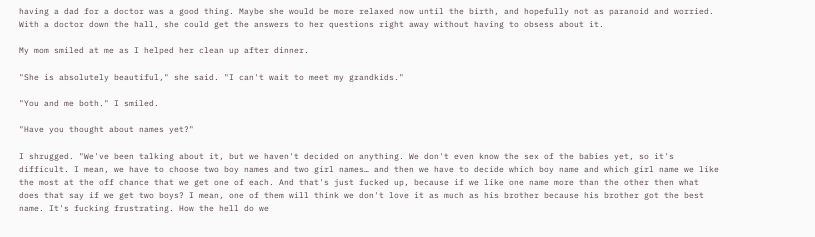having a dad for a doctor was a good thing. Maybe she would be more relaxed now until the birth, and hopefully not as paranoid and worried. With a doctor down the hall, she could get the answers to her questions right away without having to obsess about it.

My mom smiled at me as I helped her clean up after dinner.

"She is absolutely beautiful," she said. "I can't wait to meet my grandkids."

"You and me both." I smiled.

"Have you thought about names yet?"

I shrugged. "We've been talking about it, but we haven't decided on anything. We don't even know the sex of the babies yet, so it's difficult. I mean, we have to choose two boy names and two girl names… and then we have to decide which boy name and which girl name we like the most at the off chance that we get one of each. And that's just fucked up, because if we like one name more than the other then what does that say if we get two boys? I mean, one of them will think we don't love it as much as his brother because his brother got the best name. It's fucking frustrating. How the hell do we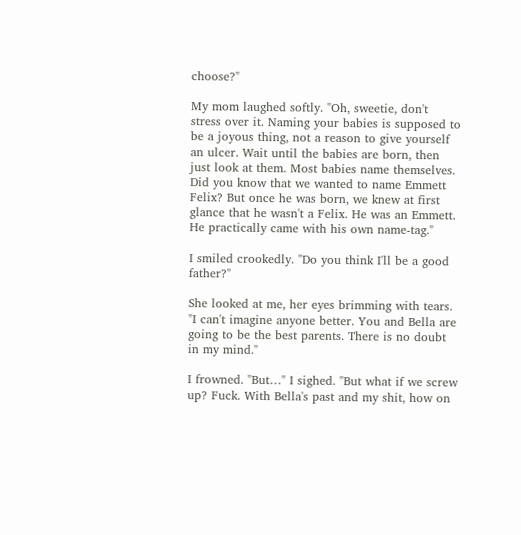choose?"

My mom laughed softly. "Oh, sweetie, don't stress over it. Naming your babies is supposed to be a joyous thing, not a reason to give yourself an ulcer. Wait until the babies are born, then just look at them. Most babies name themselves. Did you know that we wanted to name Emmett Felix? But once he was born, we knew at first glance that he wasn't a Felix. He was an Emmett. He practically came with his own name-tag."

I smiled crookedly. "Do you think I'll be a good father?"

She looked at me, her eyes brimming with tears. "I can't imagine anyone better. You and Bella are going to be the best parents. There is no doubt in my mind."

I frowned. "But…" I sighed. "But what if we screw up? Fuck. With Bella's past and my shit, how on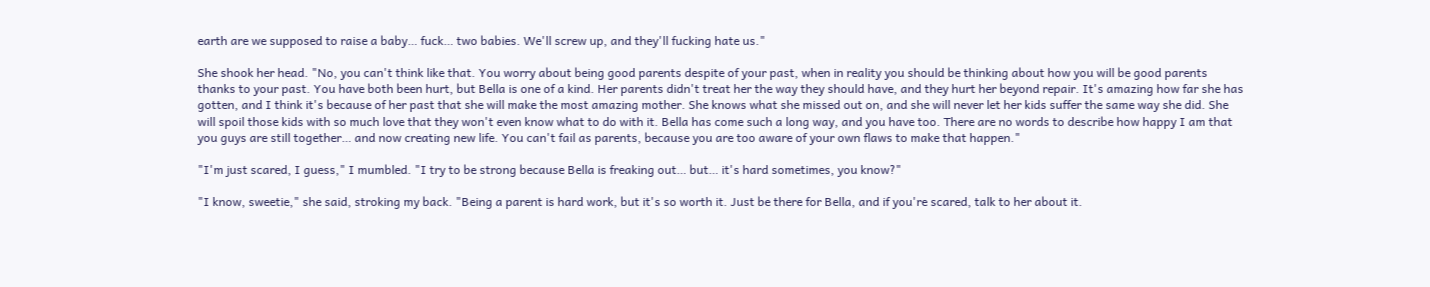earth are we supposed to raise a baby… fuck… two babies. We'll screw up, and they'll fucking hate us."

She shook her head. "No, you can't think like that. You worry about being good parents despite of your past, when in reality you should be thinking about how you will be good parents thanks to your past. You have both been hurt, but Bella is one of a kind. Her parents didn't treat her the way they should have, and they hurt her beyond repair. It's amazing how far she has gotten, and I think it's because of her past that she will make the most amazing mother. She knows what she missed out on, and she will never let her kids suffer the same way she did. She will spoil those kids with so much love that they won't even know what to do with it. Bella has come such a long way, and you have too. There are no words to describe how happy I am that you guys are still together… and now creating new life. You can't fail as parents, because you are too aware of your own flaws to make that happen."

"I'm just scared, I guess," I mumbled. "I try to be strong because Bella is freaking out… but… it's hard sometimes, you know?"

"I know, sweetie," she said, stroking my back. "Being a parent is hard work, but it's so worth it. Just be there for Bella, and if you're scared, talk to her about it.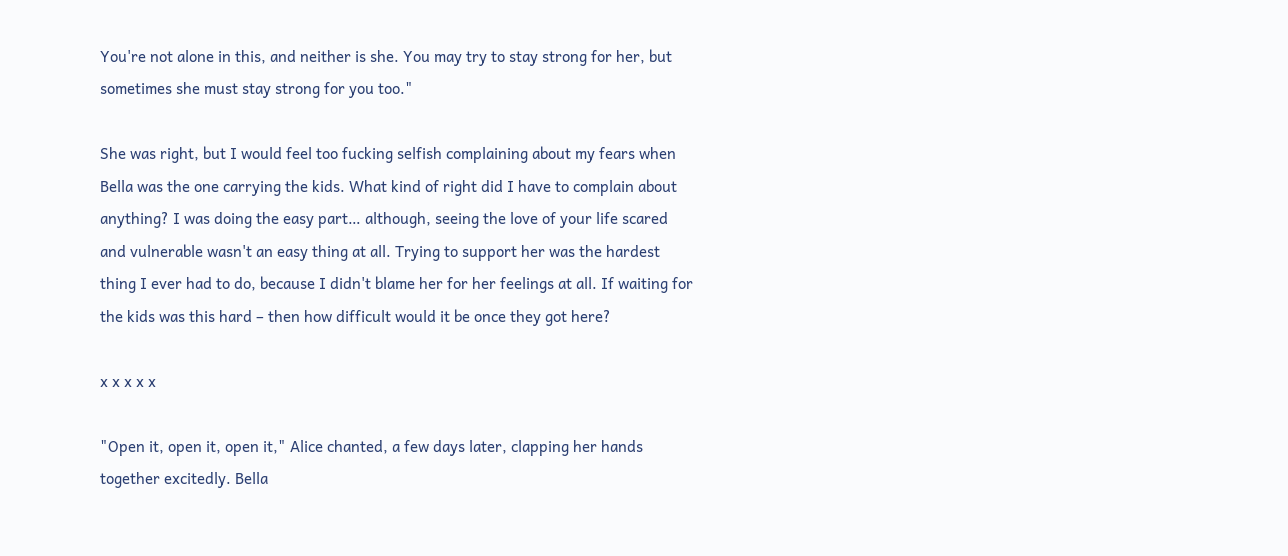You're not alone in this, and neither is she. You may try to stay strong for her, but sometimes she must stay strong for you too."

She was right, but I would feel too fucking selfish complaining about my fears when Bella was the one carrying the kids. What kind of right did I have to complain about anything? I was doing the easy part… although, seeing the love of your life scared and vulnerable wasn't an easy thing at all. Trying to support her was the hardest thing I ever had to do, because I didn't blame her for her feelings at all. If waiting for the kids was this hard – then how difficult would it be once they got here?

x x x x x

"Open it, open it, open it," Alice chanted, a few days later, clapping her hands together excitedly. Bella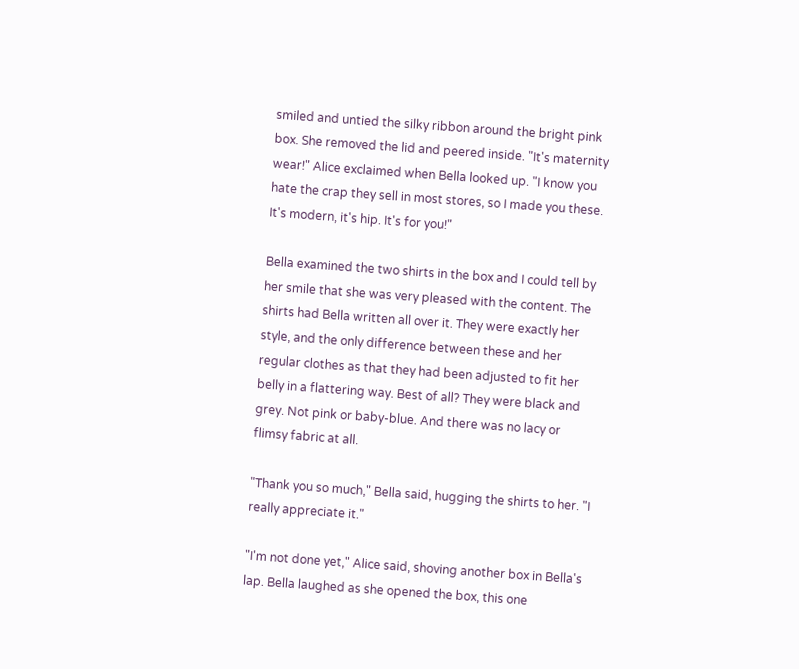smiled and untied the silky ribbon around the bright pink box. She removed the lid and peered inside. "It's maternity wear!" Alice exclaimed when Bella looked up. "I know you hate the crap they sell in most stores, so I made you these. It's modern, it's hip. It's for you!"

Bella examined the two shirts in the box and I could tell by her smile that she was very pleased with the content. The shirts had Bella written all over it. They were exactly her style, and the only difference between these and her regular clothes as that they had been adjusted to fit her belly in a flattering way. Best of all? They were black and grey. Not pink or baby-blue. And there was no lacy or flimsy fabric at all.

"Thank you so much," Bella said, hugging the shirts to her. "I really appreciate it."

"I'm not done yet," Alice said, shoving another box in Bella's lap. Bella laughed as she opened the box, this one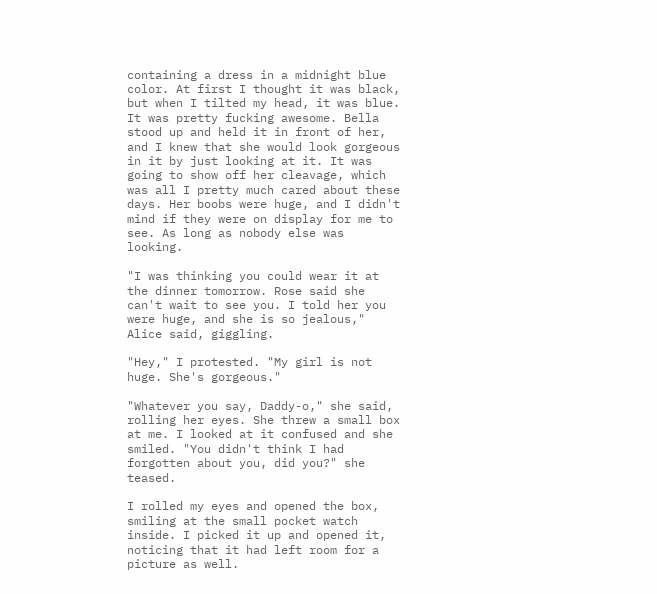containing a dress in a midnight blue color. At first I thought it was black, but when I tilted my head, it was blue. It was pretty fucking awesome. Bella stood up and held it in front of her, and I knew that she would look gorgeous in it by just looking at it. It was going to show off her cleavage, which was all I pretty much cared about these days. Her boobs were huge, and I didn't mind if they were on display for me to see. As long as nobody else was looking.

"I was thinking you could wear it at the dinner tomorrow. Rose said she can't wait to see you. I told her you were huge, and she is so jealous," Alice said, giggling.

"Hey," I protested. "My girl is not huge. She's gorgeous."

"Whatever you say, Daddy-o," she said, rolling her eyes. She threw a small box at me. I looked at it confused and she smiled. "You didn't think I had forgotten about you, did you?" she teased.

I rolled my eyes and opened the box, smiling at the small pocket watch inside. I picked it up and opened it, noticing that it had left room for a picture as well.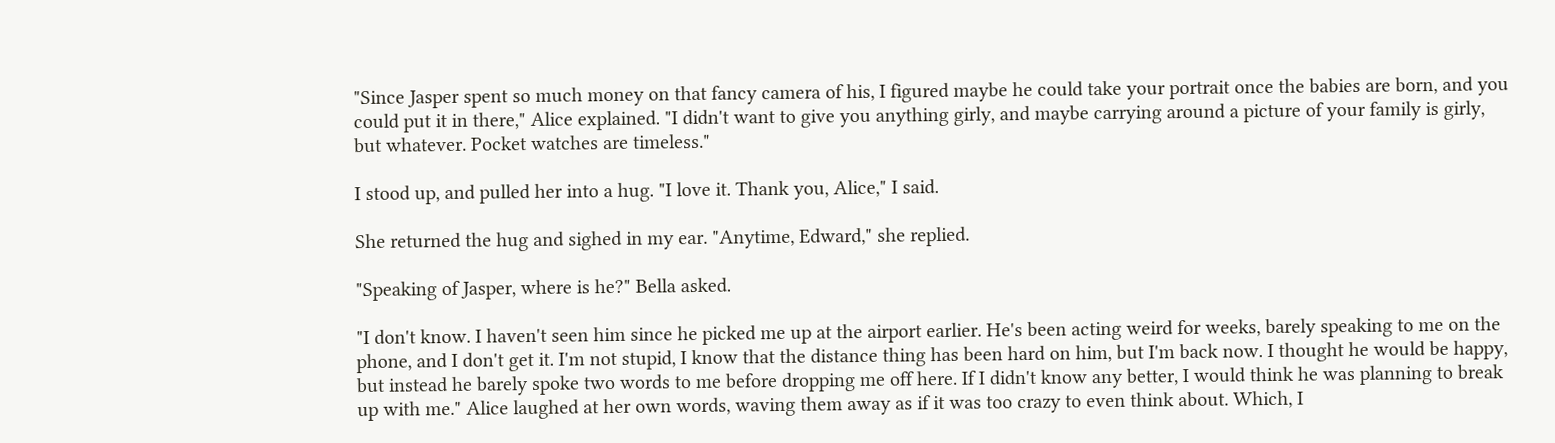"Since Jasper spent so much money on that fancy camera of his, I figured maybe he could take your portrait once the babies are born, and you could put it in there," Alice explained. "I didn't want to give you anything girly, and maybe carrying around a picture of your family is girly, but whatever. Pocket watches are timeless."

I stood up, and pulled her into a hug. "I love it. Thank you, Alice," I said.

She returned the hug and sighed in my ear. "Anytime, Edward," she replied.

"Speaking of Jasper, where is he?" Bella asked.

"I don't know. I haven't seen him since he picked me up at the airport earlier. He's been acting weird for weeks, barely speaking to me on the phone, and I don't get it. I'm not stupid, I know that the distance thing has been hard on him, but I'm back now. I thought he would be happy, but instead he barely spoke two words to me before dropping me off here. If I didn't know any better, I would think he was planning to break up with me." Alice laughed at her own words, waving them away as if it was too crazy to even think about. Which, I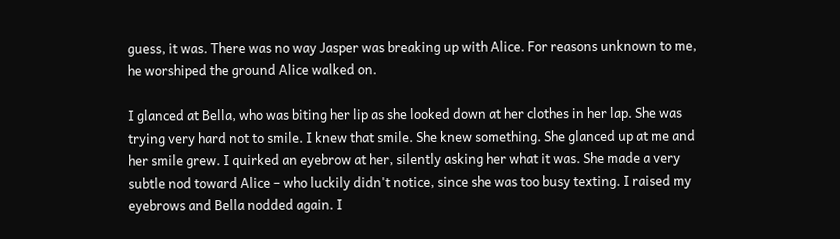guess, it was. There was no way Jasper was breaking up with Alice. For reasons unknown to me, he worshiped the ground Alice walked on.

I glanced at Bella, who was biting her lip as she looked down at her clothes in her lap. She was trying very hard not to smile. I knew that smile. She knew something. She glanced up at me and her smile grew. I quirked an eyebrow at her, silently asking her what it was. She made a very subtle nod toward Alice – who luckily didn't notice, since she was too busy texting. I raised my eyebrows and Bella nodded again. I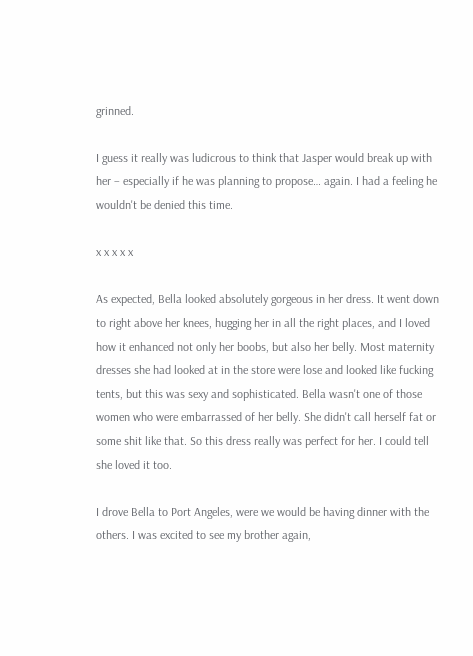grinned.

I guess it really was ludicrous to think that Jasper would break up with her – especially if he was planning to propose… again. I had a feeling he wouldn't be denied this time.

x x x x x

As expected, Bella looked absolutely gorgeous in her dress. It went down to right above her knees, hugging her in all the right places, and I loved how it enhanced not only her boobs, but also her belly. Most maternity dresses she had looked at in the store were lose and looked like fucking tents, but this was sexy and sophisticated. Bella wasn't one of those women who were embarrassed of her belly. She didn't call herself fat or some shit like that. So this dress really was perfect for her. I could tell she loved it too.

I drove Bella to Port Angeles, were we would be having dinner with the others. I was excited to see my brother again,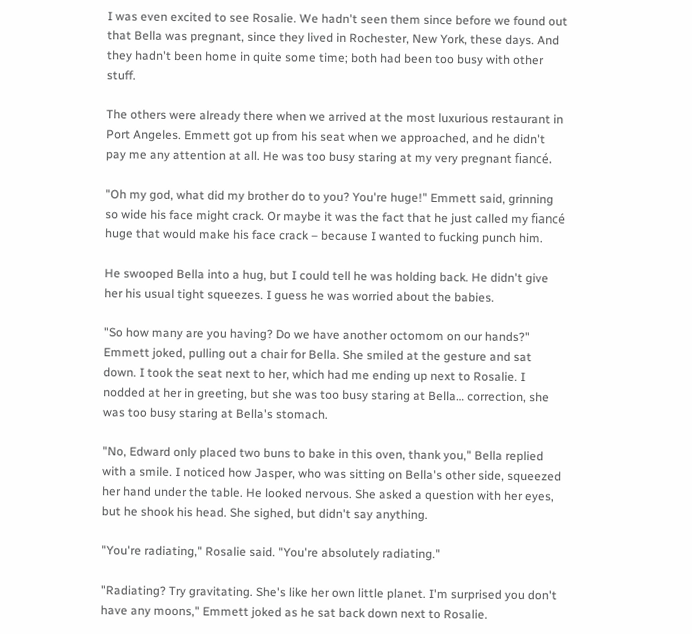I was even excited to see Rosalie. We hadn't seen them since before we found out that Bella was pregnant, since they lived in Rochester, New York, these days. And they hadn't been home in quite some time; both had been too busy with other stuff.

The others were already there when we arrived at the most luxurious restaurant in Port Angeles. Emmett got up from his seat when we approached, and he didn't pay me any attention at all. He was too busy staring at my very pregnant fiancé.

"Oh my god, what did my brother do to you? You're huge!" Emmett said, grinning so wide his face might crack. Or maybe it was the fact that he just called my fiancé huge that would make his face crack – because I wanted to fucking punch him.

He swooped Bella into a hug, but I could tell he was holding back. He didn't give her his usual tight squeezes. I guess he was worried about the babies.

"So how many are you having? Do we have another octomom on our hands?" Emmett joked, pulling out a chair for Bella. She smiled at the gesture and sat down. I took the seat next to her, which had me ending up next to Rosalie. I nodded at her in greeting, but she was too busy staring at Bella… correction, she was too busy staring at Bella's stomach.

"No, Edward only placed two buns to bake in this oven, thank you," Bella replied with a smile. I noticed how Jasper, who was sitting on Bella's other side, squeezed her hand under the table. He looked nervous. She asked a question with her eyes, but he shook his head. She sighed, but didn't say anything.

"You're radiating," Rosalie said. "You're absolutely radiating."

"Radiating? Try gravitating. She's like her own little planet. I'm surprised you don't have any moons," Emmett joked as he sat back down next to Rosalie.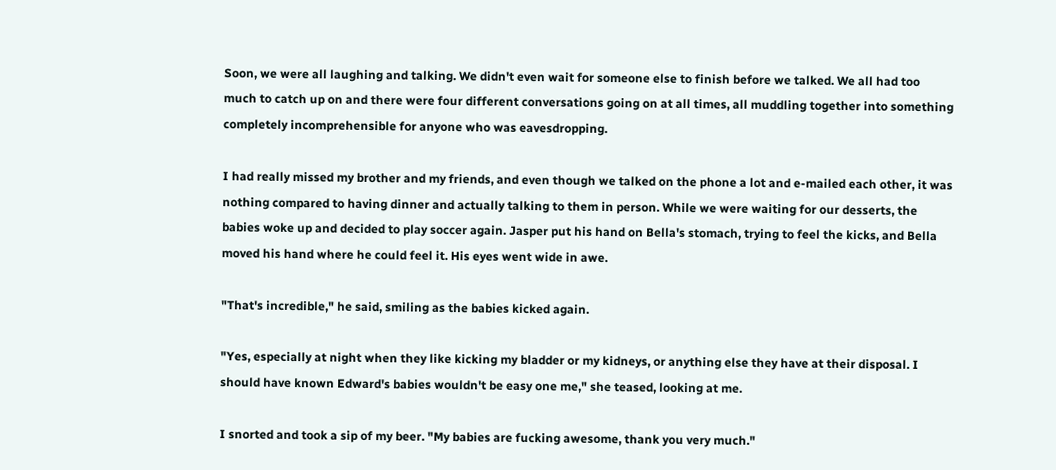Soon, we were all laughing and talking. We didn't even wait for someone else to finish before we talked. We all had too much to catch up on and there were four different conversations going on at all times, all muddling together into something completely incomprehensible for anyone who was eavesdropping.

I had really missed my brother and my friends, and even though we talked on the phone a lot and e-mailed each other, it was nothing compared to having dinner and actually talking to them in person. While we were waiting for our desserts, the babies woke up and decided to play soccer again. Jasper put his hand on Bella's stomach, trying to feel the kicks, and Bella moved his hand where he could feel it. His eyes went wide in awe.

"That's incredible," he said, smiling as the babies kicked again.

"Yes, especially at night when they like kicking my bladder or my kidneys, or anything else they have at their disposal. I should have known Edward's babies wouldn't be easy one me," she teased, looking at me.

I snorted and took a sip of my beer. "My babies are fucking awesome, thank you very much."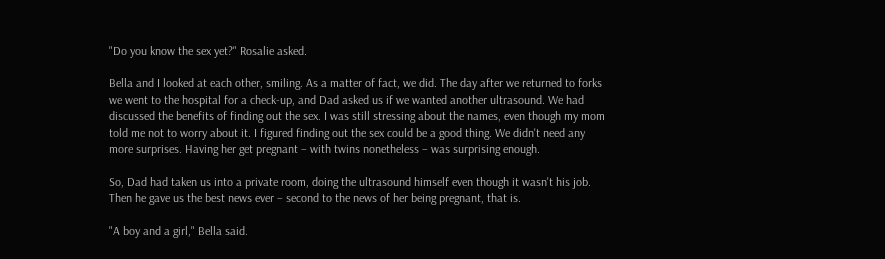"Do you know the sex yet?" Rosalie asked.

Bella and I looked at each other, smiling. As a matter of fact, we did. The day after we returned to forks we went to the hospital for a check-up, and Dad asked us if we wanted another ultrasound. We had discussed the benefits of finding out the sex. I was still stressing about the names, even though my mom told me not to worry about it. I figured finding out the sex could be a good thing. We didn't need any more surprises. Having her get pregnant – with twins nonetheless – was surprising enough.

So, Dad had taken us into a private room, doing the ultrasound himself even though it wasn't his job. Then he gave us the best news ever – second to the news of her being pregnant, that is.

"A boy and a girl," Bella said.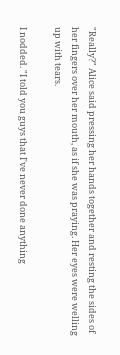"Really?" Alice said pressing her hands together and resting the sides of her fingers over her mouth, as if she was praying. Her eyes were welling up with tears.

I nodded. "I told you guys that I've never done anything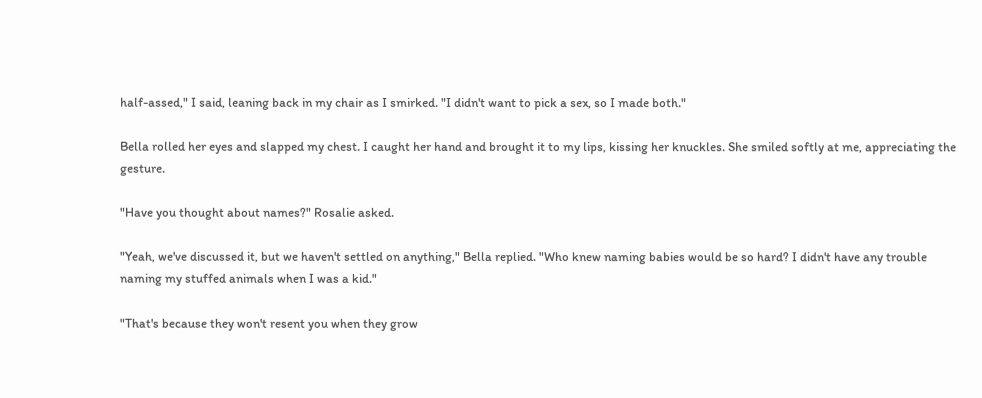half-assed," I said, leaning back in my chair as I smirked. "I didn't want to pick a sex, so I made both."

Bella rolled her eyes and slapped my chest. I caught her hand and brought it to my lips, kissing her knuckles. She smiled softly at me, appreciating the gesture.

"Have you thought about names?" Rosalie asked.

"Yeah, we've discussed it, but we haven't settled on anything," Bella replied. "Who knew naming babies would be so hard? I didn't have any trouble naming my stuffed animals when I was a kid."

"That's because they won't resent you when they grow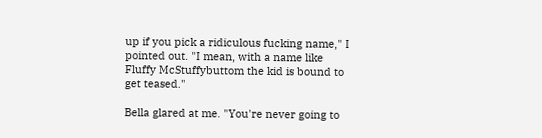up if you pick a ridiculous fucking name," I pointed out. "I mean, with a name like Fluffy McStuffybuttom the kid is bound to get teased."

Bella glared at me. "You're never going to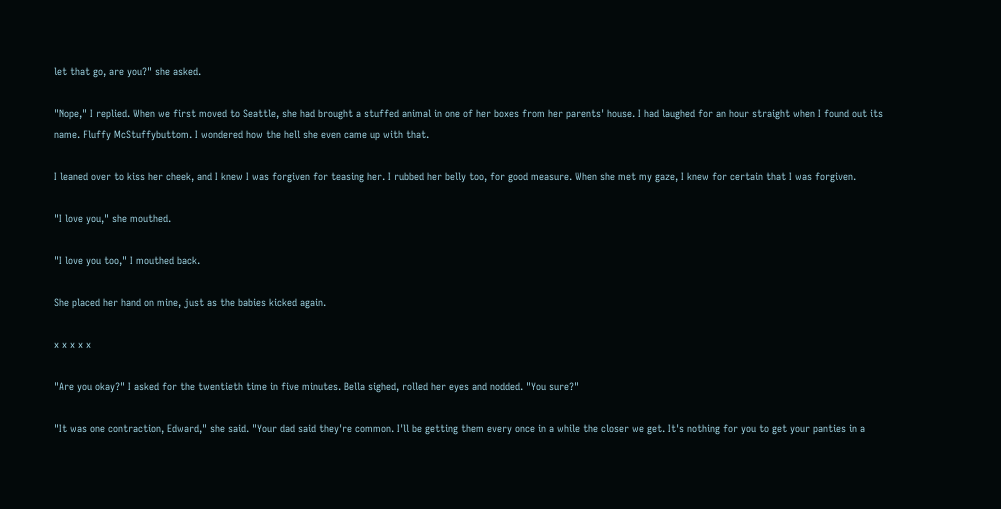let that go, are you?" she asked.

"Nope," I replied. When we first moved to Seattle, she had brought a stuffed animal in one of her boxes from her parents' house. I had laughed for an hour straight when I found out its name. Fluffy McStuffybuttom. I wondered how the hell she even came up with that.

I leaned over to kiss her cheek, and I knew I was forgiven for teasing her. I rubbed her belly too, for good measure. When she met my gaze, I knew for certain that I was forgiven.

"I love you," she mouthed.

"I love you too," I mouthed back.

She placed her hand on mine, just as the babies kicked again.

x x x x x

"Are you okay?" I asked for the twentieth time in five minutes. Bella sighed, rolled her eyes and nodded. "You sure?"

"It was one contraction, Edward," she said. "Your dad said they're common. I'll be getting them every once in a while the closer we get. It's nothing for you to get your panties in a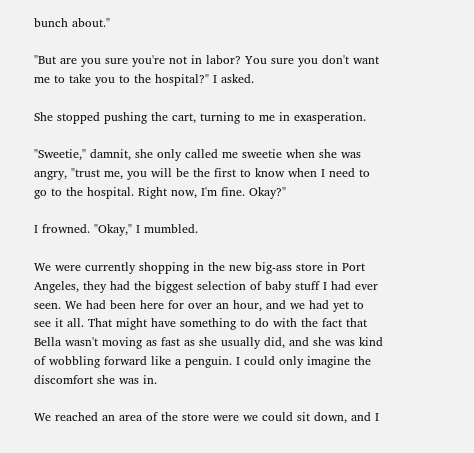bunch about."

"But are you sure you're not in labor? You sure you don't want me to take you to the hospital?" I asked.

She stopped pushing the cart, turning to me in exasperation.

"Sweetie," damnit, she only called me sweetie when she was angry, "trust me, you will be the first to know when I need to go to the hospital. Right now, I'm fine. Okay?"

I frowned. "Okay," I mumbled.

We were currently shopping in the new big-ass store in Port Angeles, they had the biggest selection of baby stuff I had ever seen. We had been here for over an hour, and we had yet to see it all. That might have something to do with the fact that Bella wasn't moving as fast as she usually did, and she was kind of wobbling forward like a penguin. I could only imagine the discomfort she was in.

We reached an area of the store were we could sit down, and I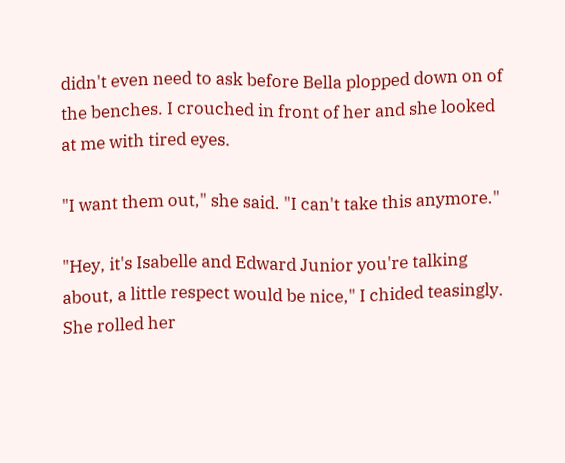didn't even need to ask before Bella plopped down on of the benches. I crouched in front of her and she looked at me with tired eyes.

"I want them out," she said. "I can't take this anymore."

"Hey, it's Isabelle and Edward Junior you're talking about, a little respect would be nice," I chided teasingly. She rolled her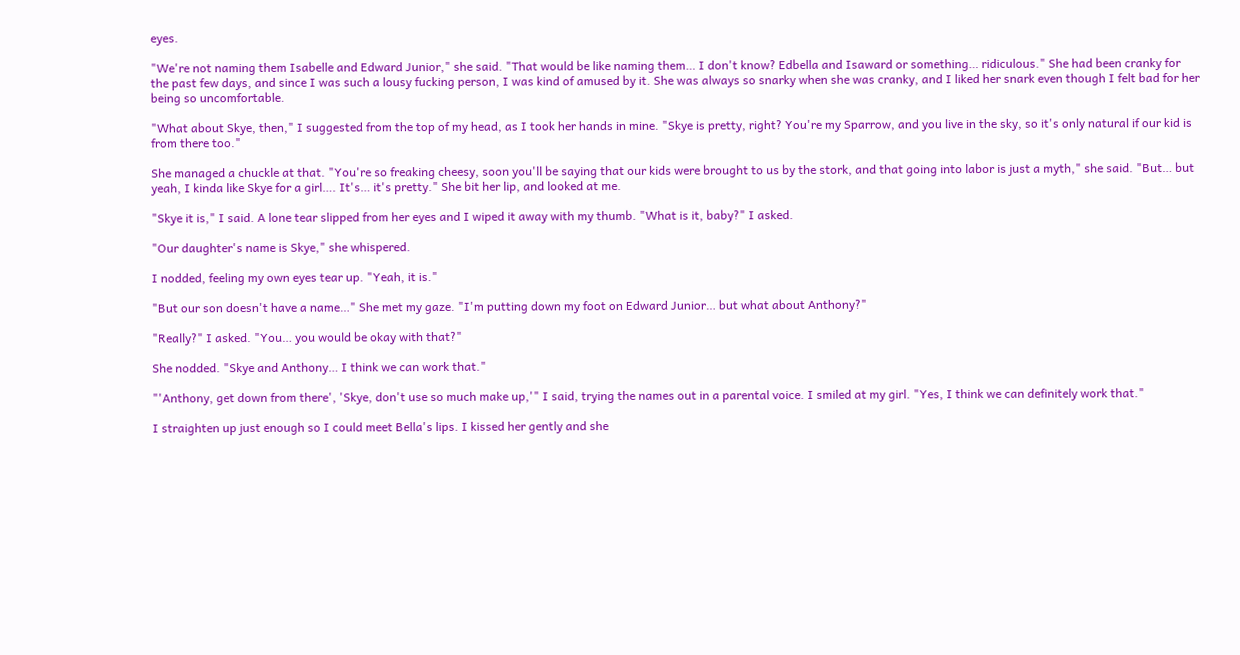eyes.

"We're not naming them Isabelle and Edward Junior," she said. "That would be like naming them… I don't know? Edbella and Isaward or something… ridiculous." She had been cranky for the past few days, and since I was such a lousy fucking person, I was kind of amused by it. She was always so snarky when she was cranky, and I liked her snark even though I felt bad for her being so uncomfortable.

"What about Skye, then," I suggested from the top of my head, as I took her hands in mine. "Skye is pretty, right? You're my Sparrow, and you live in the sky, so it's only natural if our kid is from there too."

She managed a chuckle at that. "You're so freaking cheesy, soon you'll be saying that our kids were brought to us by the stork, and that going into labor is just a myth," she said. "But… but yeah, I kinda like Skye for a girl…. It's… it's pretty." She bit her lip, and looked at me.

"Skye it is," I said. A lone tear slipped from her eyes and I wiped it away with my thumb. "What is it, baby?" I asked.

"Our daughter's name is Skye," she whispered.

I nodded, feeling my own eyes tear up. "Yeah, it is."

"But our son doesn't have a name…" She met my gaze. "I'm putting down my foot on Edward Junior… but what about Anthony?"

"Really?" I asked. "You… you would be okay with that?"

She nodded. "Skye and Anthony… I think we can work that."

"'Anthony, get down from there', 'Skye, don't use so much make up,'" I said, trying the names out in a parental voice. I smiled at my girl. "Yes, I think we can definitely work that."

I straighten up just enough so I could meet Bella's lips. I kissed her gently and she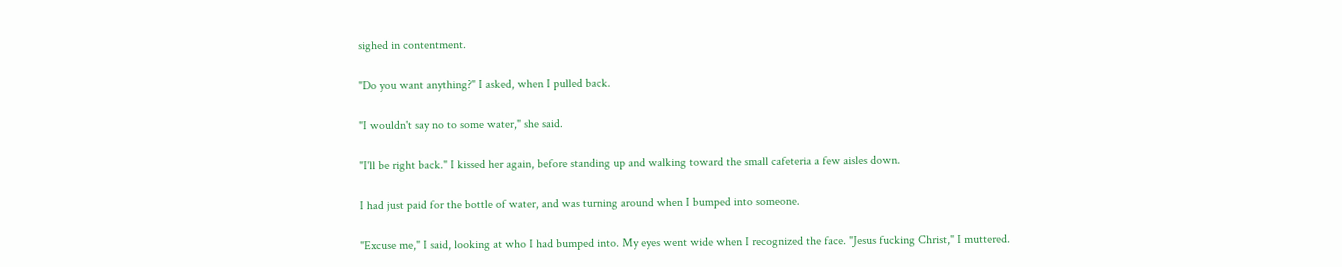sighed in contentment.

"Do you want anything?" I asked, when I pulled back.

"I wouldn't say no to some water," she said.

"I'll be right back." I kissed her again, before standing up and walking toward the small cafeteria a few aisles down.

I had just paid for the bottle of water, and was turning around when I bumped into someone.

"Excuse me," I said, looking at who I had bumped into. My eyes went wide when I recognized the face. "Jesus fucking Christ," I muttered.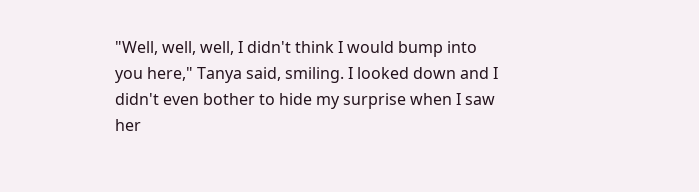"Well, well, well, I didn't think I would bump into you here," Tanya said, smiling. I looked down and I didn't even bother to hide my surprise when I saw her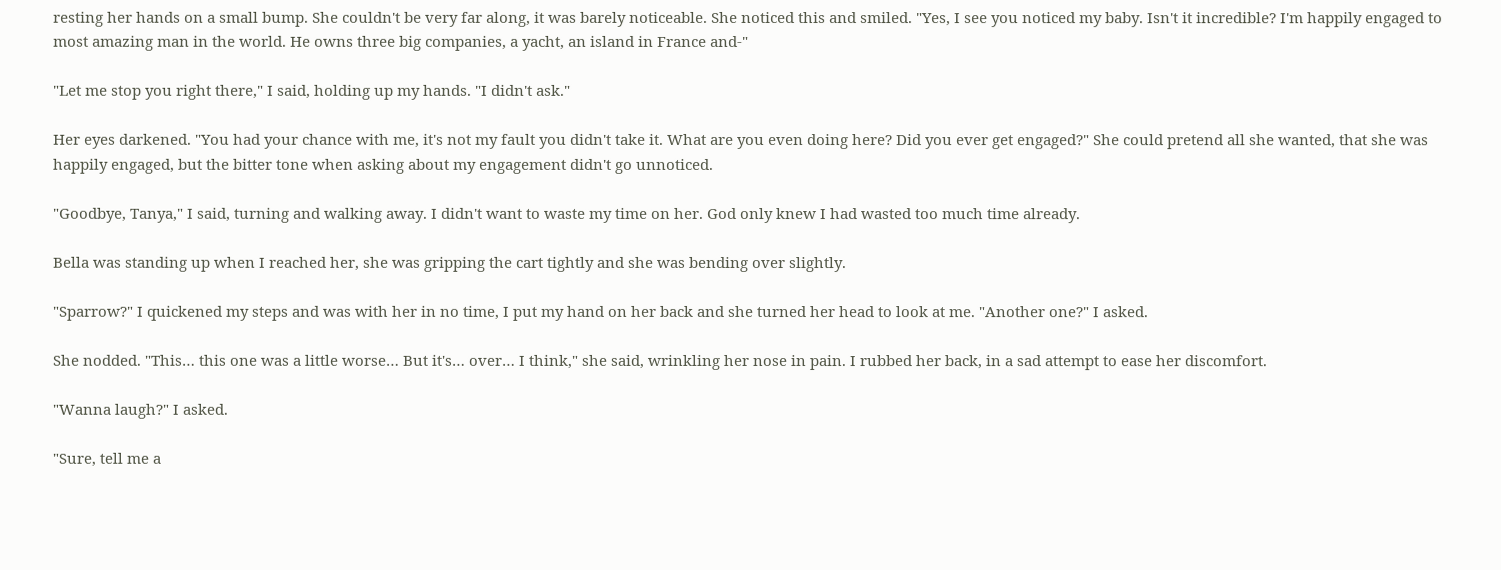resting her hands on a small bump. She couldn't be very far along, it was barely noticeable. She noticed this and smiled. "Yes, I see you noticed my baby. Isn't it incredible? I'm happily engaged to most amazing man in the world. He owns three big companies, a yacht, an island in France and-"

"Let me stop you right there," I said, holding up my hands. "I didn't ask."

Her eyes darkened. "You had your chance with me, it's not my fault you didn't take it. What are you even doing here? Did you ever get engaged?" She could pretend all she wanted, that she was happily engaged, but the bitter tone when asking about my engagement didn't go unnoticed.

"Goodbye, Tanya," I said, turning and walking away. I didn't want to waste my time on her. God only knew I had wasted too much time already.

Bella was standing up when I reached her, she was gripping the cart tightly and she was bending over slightly.

"Sparrow?" I quickened my steps and was with her in no time, I put my hand on her back and she turned her head to look at me. "Another one?" I asked.

She nodded. "This… this one was a little worse… But it's… over… I think," she said, wrinkling her nose in pain. I rubbed her back, in a sad attempt to ease her discomfort.

"Wanna laugh?" I asked.

"Sure, tell me a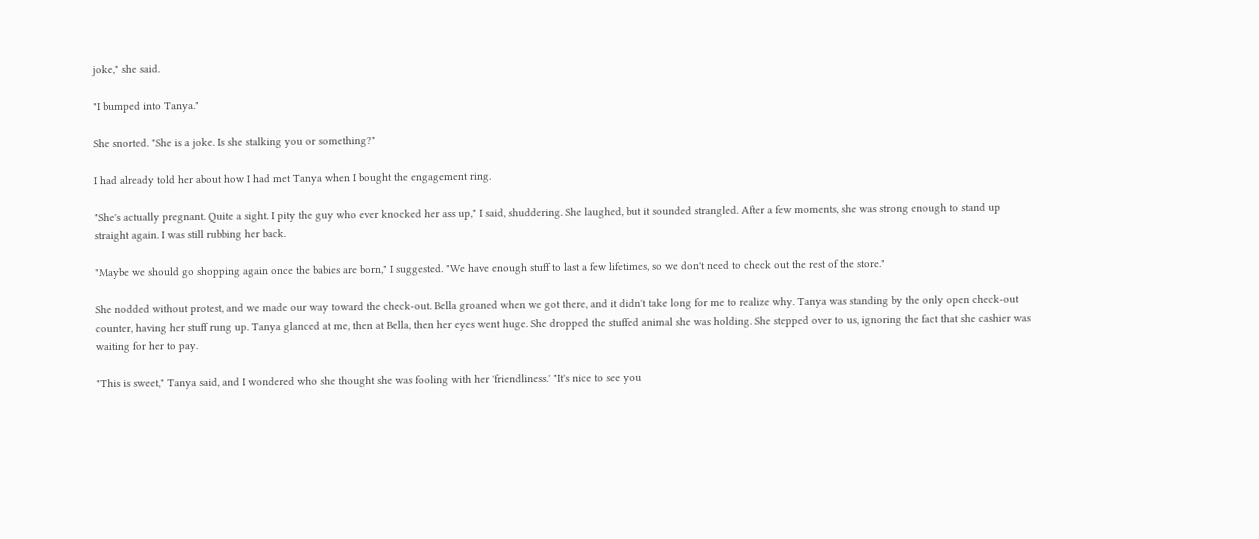joke," she said.

"I bumped into Tanya."

She snorted. "She is a joke. Is she stalking you or something?"

I had already told her about how I had met Tanya when I bought the engagement ring.

"She's actually pregnant. Quite a sight. I pity the guy who ever knocked her ass up," I said, shuddering. She laughed, but it sounded strangled. After a few moments, she was strong enough to stand up straight again. I was still rubbing her back.

"Maybe we should go shopping again once the babies are born," I suggested. "We have enough stuff to last a few lifetimes, so we don't need to check out the rest of the store."

She nodded without protest, and we made our way toward the check-out. Bella groaned when we got there, and it didn't take long for me to realize why. Tanya was standing by the only open check-out counter, having her stuff rung up. Tanya glanced at me, then at Bella, then her eyes went huge. She dropped the stuffed animal she was holding. She stepped over to us, ignoring the fact that she cashier was waiting for her to pay.

"This is sweet," Tanya said, and I wondered who she thought she was fooling with her 'friendliness.' "It's nice to see you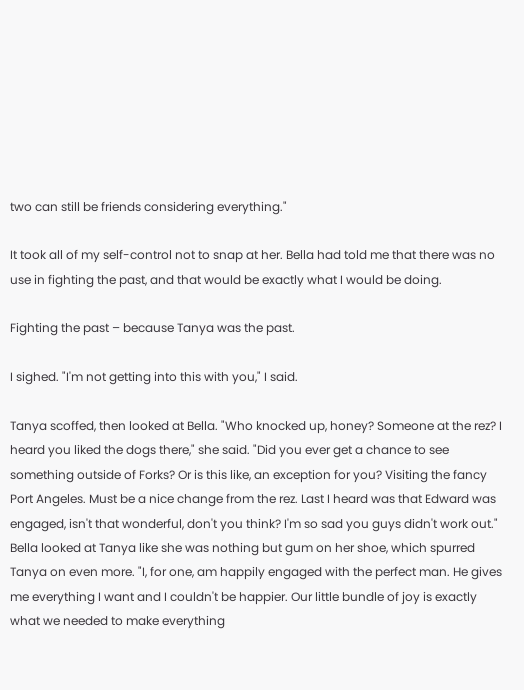two can still be friends considering everything."

It took all of my self-control not to snap at her. Bella had told me that there was no use in fighting the past, and that would be exactly what I would be doing.

Fighting the past – because Tanya was the past.

I sighed. "I'm not getting into this with you," I said.

Tanya scoffed, then looked at Bella. "Who knocked up, honey? Someone at the rez? I heard you liked the dogs there," she said. "Did you ever get a chance to see something outside of Forks? Or is this like, an exception for you? Visiting the fancy Port Angeles. Must be a nice change from the rez. Last I heard was that Edward was engaged, isn't that wonderful, don't you think? I'm so sad you guys didn't work out." Bella looked at Tanya like she was nothing but gum on her shoe, which spurred Tanya on even more. "I, for one, am happily engaged with the perfect man. He gives me everything I want and I couldn't be happier. Our little bundle of joy is exactly what we needed to make everything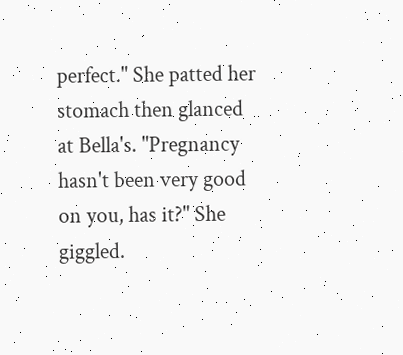perfect." She patted her stomach then glanced at Bella's. "Pregnancy hasn't been very good on you, has it?" She giggled.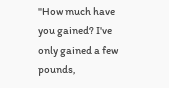"How much have you gained? I've only gained a few pounds,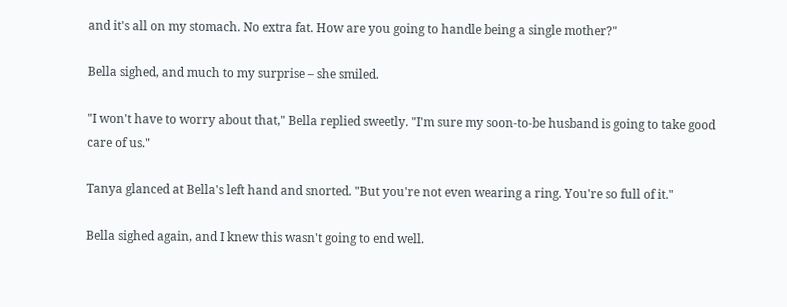and it's all on my stomach. No extra fat. How are you going to handle being a single mother?"

Bella sighed, and much to my surprise – she smiled.

"I won't have to worry about that," Bella replied sweetly. "I'm sure my soon-to-be husband is going to take good care of us."

Tanya glanced at Bella's left hand and snorted. "But you're not even wearing a ring. You're so full of it."

Bella sighed again, and I knew this wasn't going to end well.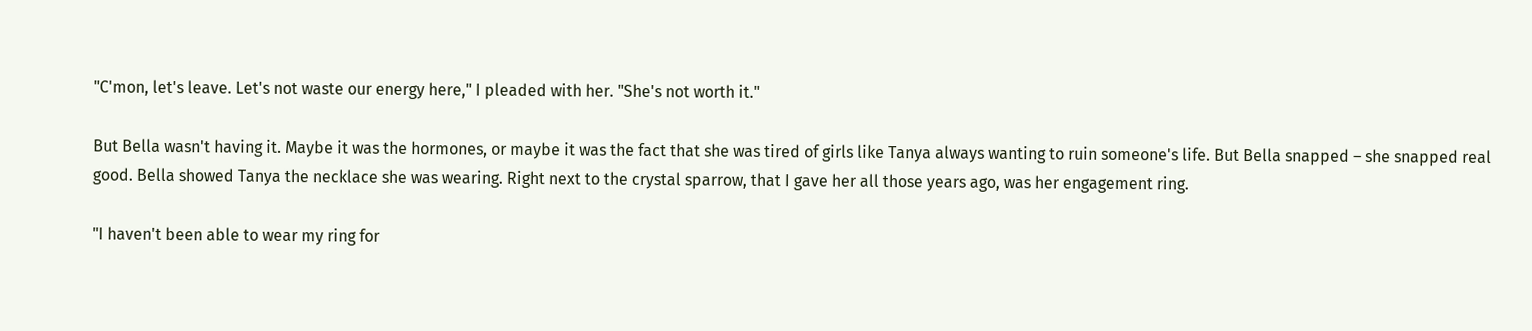"C'mon, let's leave. Let's not waste our energy here," I pleaded with her. "She's not worth it."

But Bella wasn't having it. Maybe it was the hormones, or maybe it was the fact that she was tired of girls like Tanya always wanting to ruin someone's life. But Bella snapped – she snapped real good. Bella showed Tanya the necklace she was wearing. Right next to the crystal sparrow, that I gave her all those years ago, was her engagement ring.

"I haven't been able to wear my ring for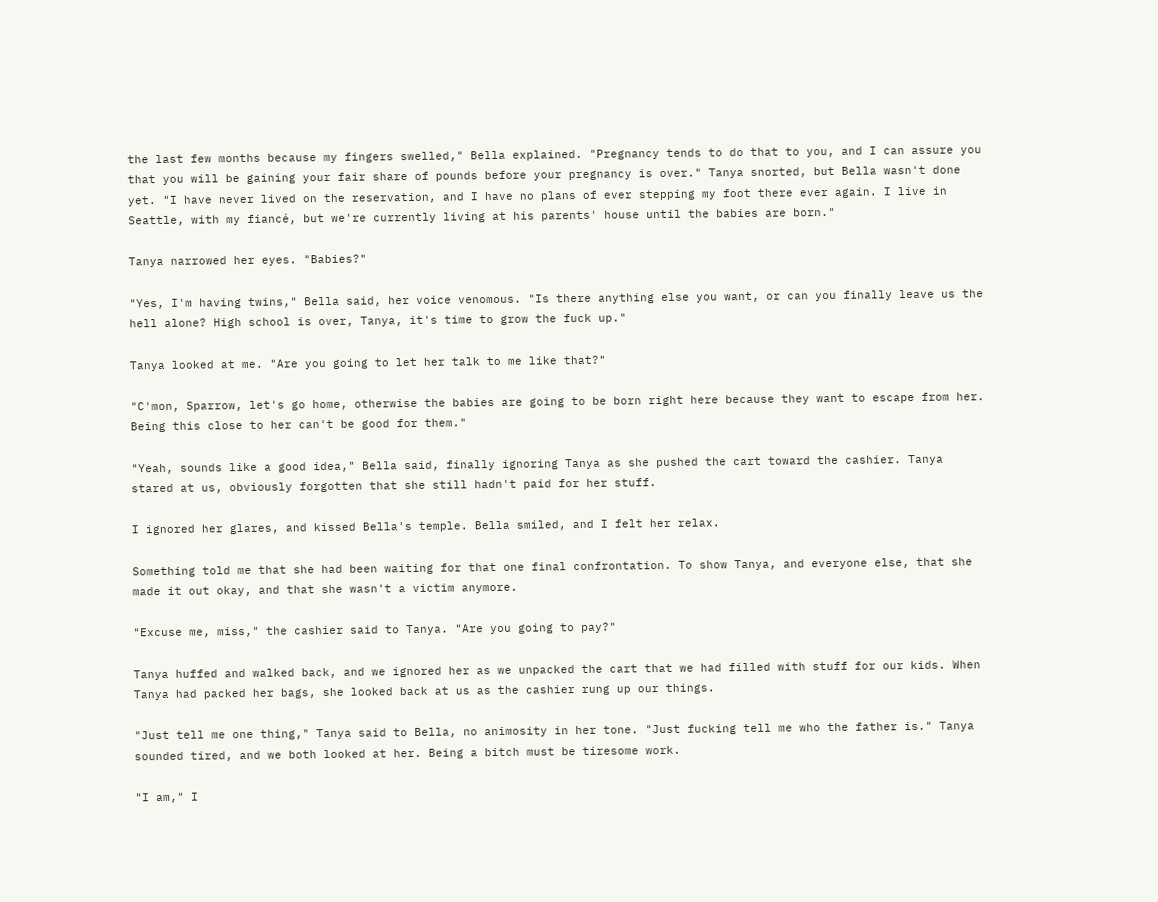the last few months because my fingers swelled," Bella explained. "Pregnancy tends to do that to you, and I can assure you that you will be gaining your fair share of pounds before your pregnancy is over." Tanya snorted, but Bella wasn't done yet. "I have never lived on the reservation, and I have no plans of ever stepping my foot there ever again. I live in Seattle, with my fiancé, but we're currently living at his parents' house until the babies are born."

Tanya narrowed her eyes. "Babies?"

"Yes, I'm having twins," Bella said, her voice venomous. "Is there anything else you want, or can you finally leave us the hell alone? High school is over, Tanya, it's time to grow the fuck up."

Tanya looked at me. "Are you going to let her talk to me like that?"

"C'mon, Sparrow, let's go home, otherwise the babies are going to be born right here because they want to escape from her. Being this close to her can't be good for them."

"Yeah, sounds like a good idea," Bella said, finally ignoring Tanya as she pushed the cart toward the cashier. Tanya stared at us, obviously forgotten that she still hadn't paid for her stuff.

I ignored her glares, and kissed Bella's temple. Bella smiled, and I felt her relax.

Something told me that she had been waiting for that one final confrontation. To show Tanya, and everyone else, that she made it out okay, and that she wasn't a victim anymore.

"Excuse me, miss," the cashier said to Tanya. "Are you going to pay?"

Tanya huffed and walked back, and we ignored her as we unpacked the cart that we had filled with stuff for our kids. When Tanya had packed her bags, she looked back at us as the cashier rung up our things.

"Just tell me one thing," Tanya said to Bella, no animosity in her tone. "Just fucking tell me who the father is." Tanya sounded tired, and we both looked at her. Being a bitch must be tiresome work.

"I am," I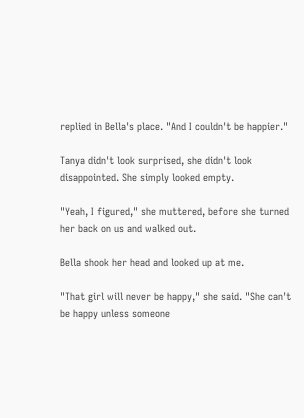replied in Bella's place. "And I couldn't be happier."

Tanya didn't look surprised, she didn't look disappointed. She simply looked empty.

"Yeah, I figured," she muttered, before she turned her back on us and walked out.

Bella shook her head and looked up at me.

"That girl will never be happy," she said. "She can't be happy unless someone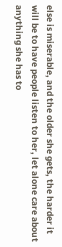else is miserable, and the older she gets, the harder it will be to have people listen to her, let alone care about anything she has to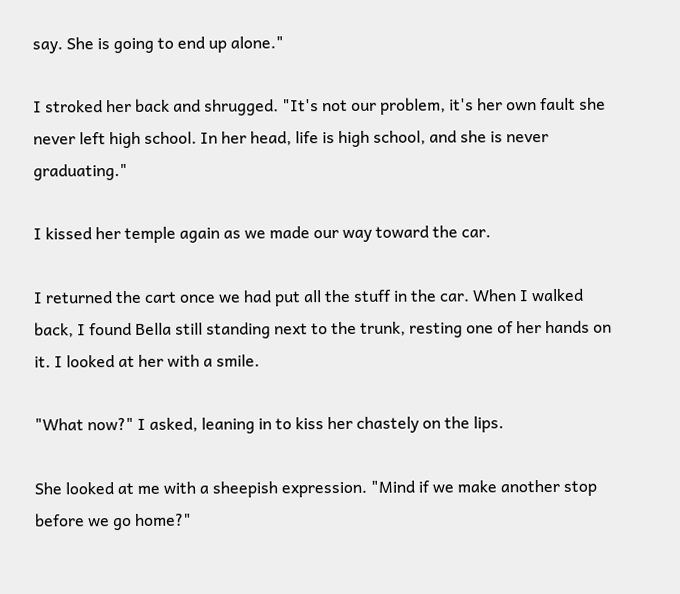say. She is going to end up alone."

I stroked her back and shrugged. "It's not our problem, it's her own fault she never left high school. In her head, life is high school, and she is never graduating."

I kissed her temple again as we made our way toward the car.

I returned the cart once we had put all the stuff in the car. When I walked back, I found Bella still standing next to the trunk, resting one of her hands on it. I looked at her with a smile.

"What now?" I asked, leaning in to kiss her chastely on the lips.

She looked at me with a sheepish expression. "Mind if we make another stop before we go home?"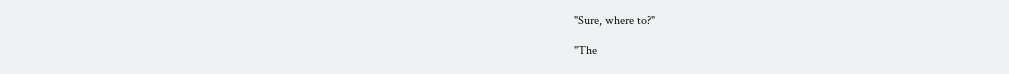"Sure, where to?"

"The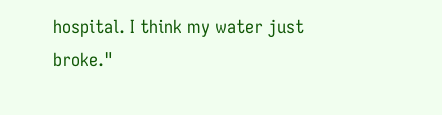hospital. I think my water just broke."